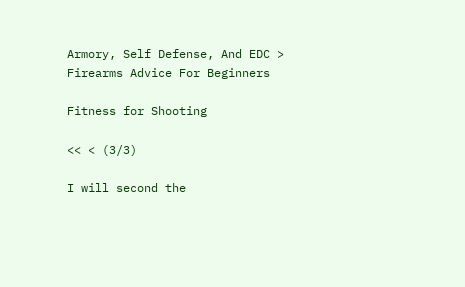Armory, Self Defense, And EDC > Firearms Advice For Beginners

Fitness for Shooting

<< < (3/3)

I will second the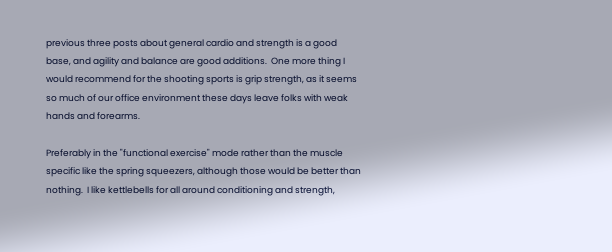previous three posts about general cardio and strength is a good base, and agility and balance are good additions.  One more thing I would recommend for the shooting sports is grip strength, as it seems so much of our office environment these days leave folks with weak hands and forearms.

Preferably in the "functional exercise" mode rather than the muscle specific like the spring squeezers, although those would be better than nothing.  I like kettlebells for all around conditioning and strength,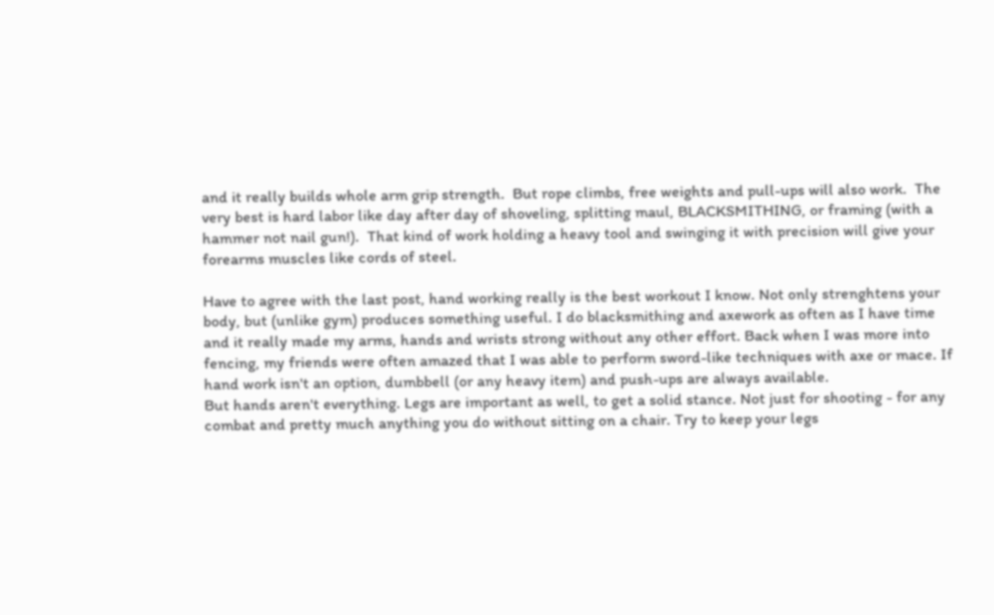and it really builds whole arm grip strength.  But rope climbs, free weights and pull-ups will also work.  The very best is hard labor like day after day of shoveling, splitting maul, BLACKSMITHING, or framing (with a hammer not nail gun!).  That kind of work holding a heavy tool and swinging it with precision will give your forearms muscles like cords of steel.

Have to agree with the last post, hand working really is the best workout I know. Not only strenghtens your body, but (unlike gym) produces something useful. I do blacksmithing and axework as often as I have time and it really made my arms, hands and wrists strong without any other effort. Back when I was more into fencing, my friends were often amazed that I was able to perform sword-like techniques with axe or mace. If hand work isn't an option, dumbbell (or any heavy item) and push-ups are always available.
But hands aren't everything. Legs are important as well, to get a solid stance. Not just for shooting - for any combat and pretty much anything you do without sitting on a chair. Try to keep your legs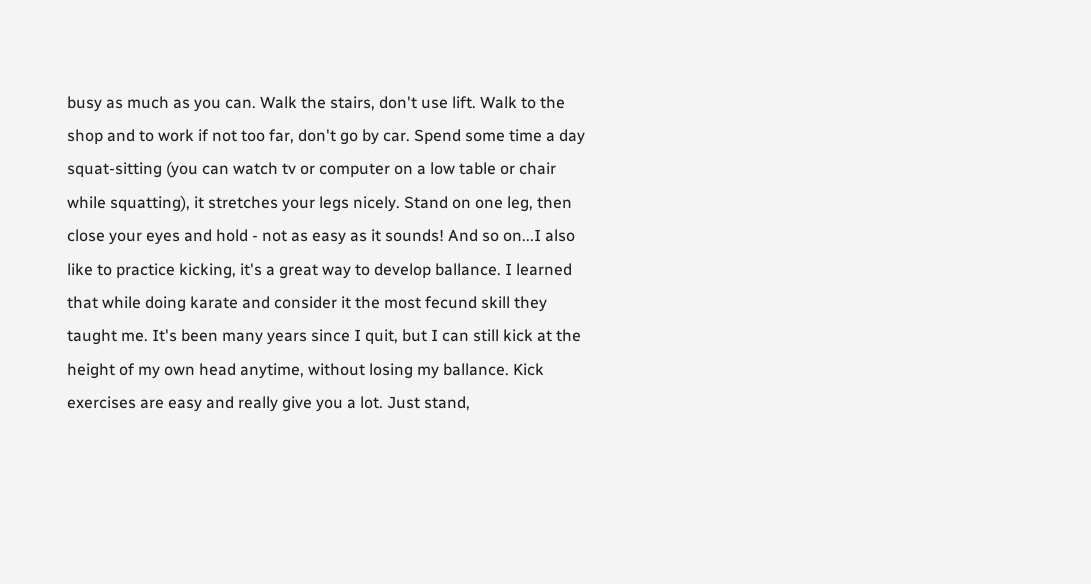busy as much as you can. Walk the stairs, don't use lift. Walk to the shop and to work if not too far, don't go by car. Spend some time a day squat-sitting (you can watch tv or computer on a low table or chair while squatting), it stretches your legs nicely. Stand on one leg, then close your eyes and hold - not as easy as it sounds! And so on...I also like to practice kicking, it's a great way to develop ballance. I learned that while doing karate and consider it the most fecund skill they taught me. It's been many years since I quit, but I can still kick at the height of my own head anytime, without losing my ballance. Kick exercises are easy and really give you a lot. Just stand,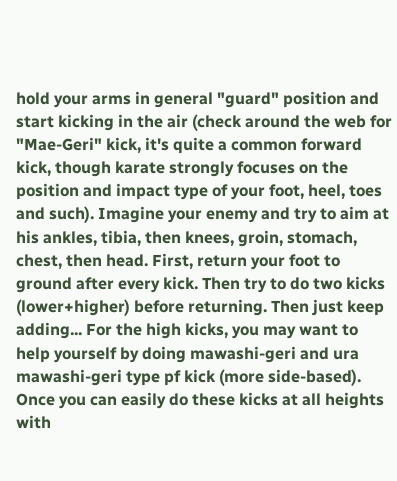hold your arms in general "guard" position and start kicking in the air (check around the web for "Mae-Geri" kick, it's quite a common forward kick, though karate strongly focuses on the position and impact type of your foot, heel, toes and such). Imagine your enemy and try to aim at his ankles, tibia, then knees, groin, stomach, chest, then head. First, return your foot to ground after every kick. Then try to do two kicks (lower+higher) before returning. Then just keep adding... For the high kicks, you may want to help yourself by doing mawashi-geri and ura mawashi-geri type pf kick (more side-based). Once you can easily do these kicks at all heights with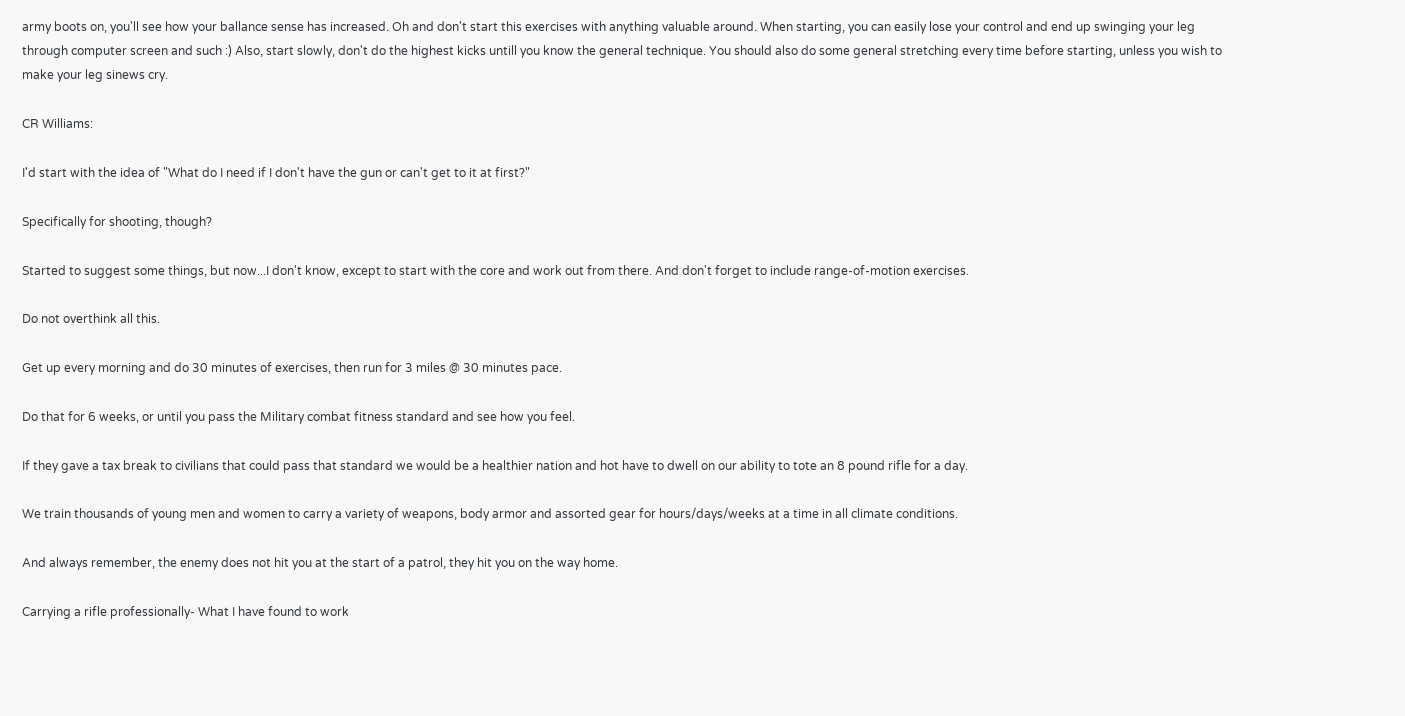army boots on, you'll see how your ballance sense has increased. Oh and don't start this exercises with anything valuable around. When starting, you can easily lose your control and end up swinging your leg through computer screen and such :) Also, start slowly, don't do the highest kicks untill you know the general technique. You should also do some general stretching every time before starting, unless you wish to make your leg sinews cry.

CR Williams:

I'd start with the idea of "What do I need if I don't have the gun or can't get to it at first?"

Specifically for shooting, though?

Started to suggest some things, but now...I don't know, except to start with the core and work out from there. And don't forget to include range-of-motion exercises.

Do not overthink all this.

Get up every morning and do 30 minutes of exercises, then run for 3 miles @ 30 minutes pace.

Do that for 6 weeks, or until you pass the Military combat fitness standard and see how you feel.

If they gave a tax break to civilians that could pass that standard we would be a healthier nation and hot have to dwell on our ability to tote an 8 pound rifle for a day.

We train thousands of young men and women to carry a variety of weapons, body armor and assorted gear for hours/days/weeks at a time in all climate conditions.

And always remember, the enemy does not hit you at the start of a patrol, they hit you on the way home.

Carrying a rifle professionally- What I have found to work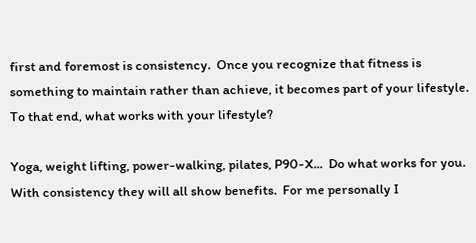first and foremost is consistency.  Once you recognize that fitness is something to maintain rather than achieve, it becomes part of your lifestyle.  To that end, what works with your lifestyle?

Yoga, weight lifting, power-walking, pilates, P90-X...  Do what works for you.  With consistency they will all show benefits.  For me personally I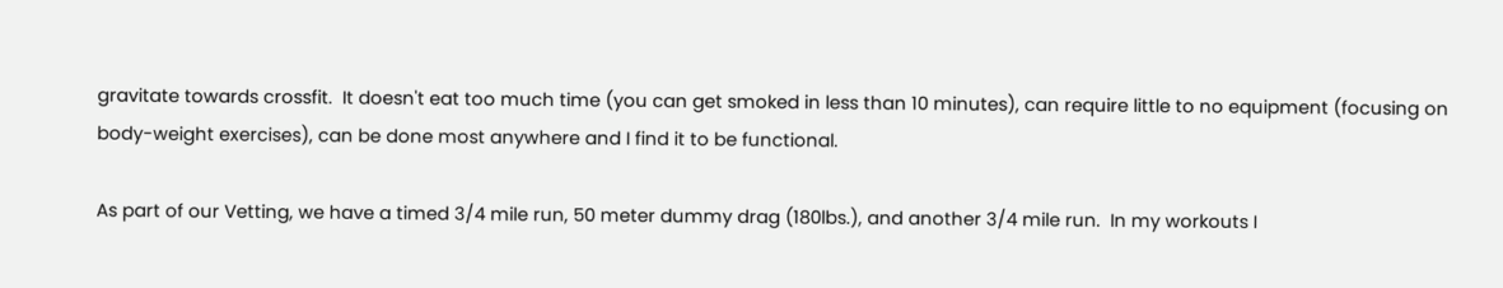gravitate towards crossfit.  It doesn't eat too much time (you can get smoked in less than 10 minutes), can require little to no equipment (focusing on body-weight exercises), can be done most anywhere and I find it to be functional.

As part of our Vetting, we have a timed 3/4 mile run, 50 meter dummy drag (180lbs.), and another 3/4 mile run.  In my workouts I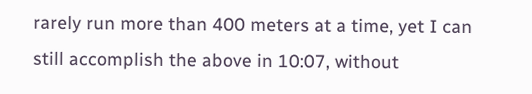rarely run more than 400 meters at a time, yet I can still accomplish the above in 10:07, without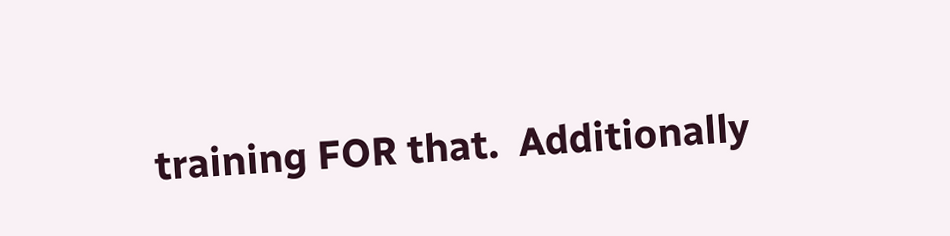training FOR that.  Additionally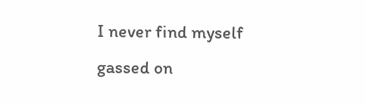I never find myself gassed on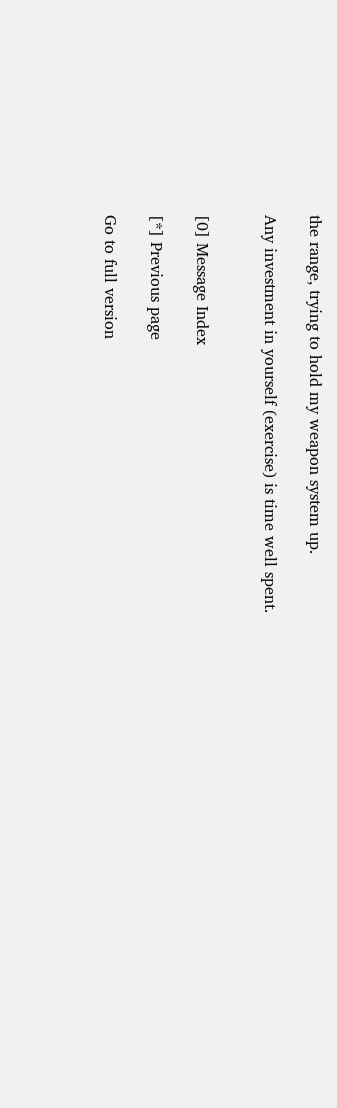the range, trying to hold my weapon system up.

Any investment in yourself (exercise) is time well spent.


[0] Message Index

[*] Previous page

Go to full version